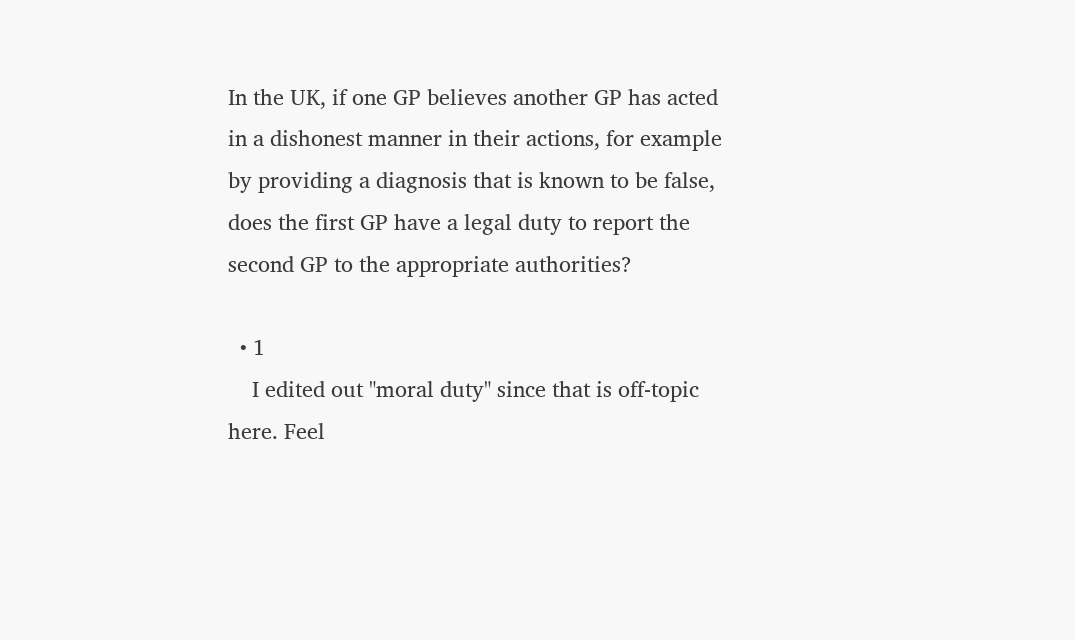In the UK, if one GP believes another GP has acted in a dishonest manner in their actions, for example by providing a diagnosis that is known to be false, does the first GP have a legal duty to report the second GP to the appropriate authorities?

  • 1
    I edited out "moral duty" since that is off-topic here. Feel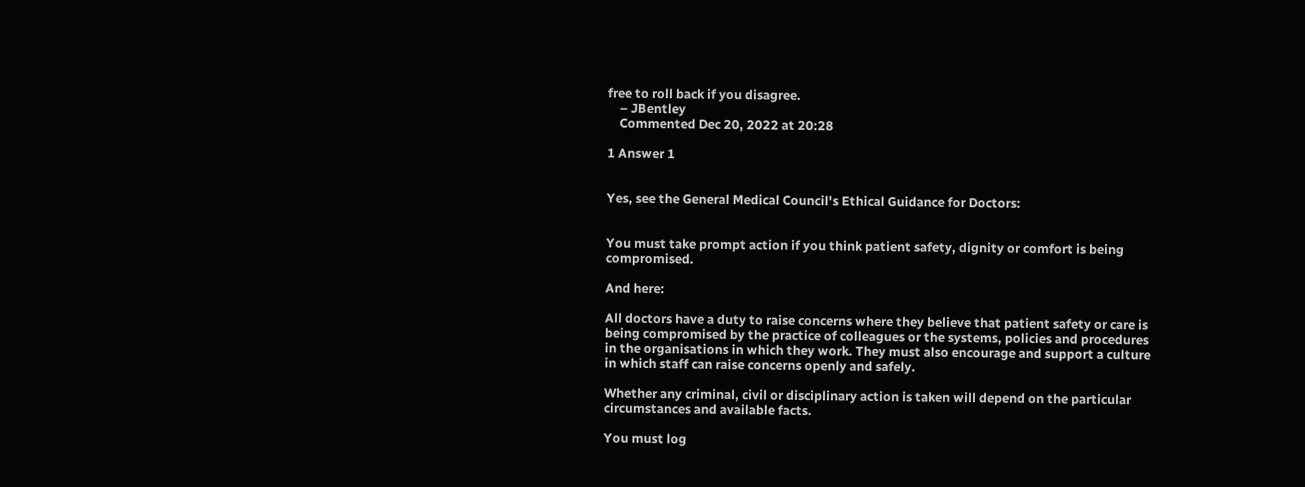free to roll back if you disagree.
    – JBentley
    Commented Dec 20, 2022 at 20:28

1 Answer 1


Yes, see the General Medical Council's Ethical Guidance for Doctors:


You must take prompt action if you think patient safety, dignity or comfort is being compromised.

And here:

All doctors have a duty to raise concerns where they believe that patient safety or care is being compromised by the practice of colleagues or the systems, policies and procedures in the organisations in which they work. They must also encourage and support a culture in which staff can raise concerns openly and safely.

Whether any criminal, civil or disciplinary action is taken will depend on the particular circumstances and available facts.

You must log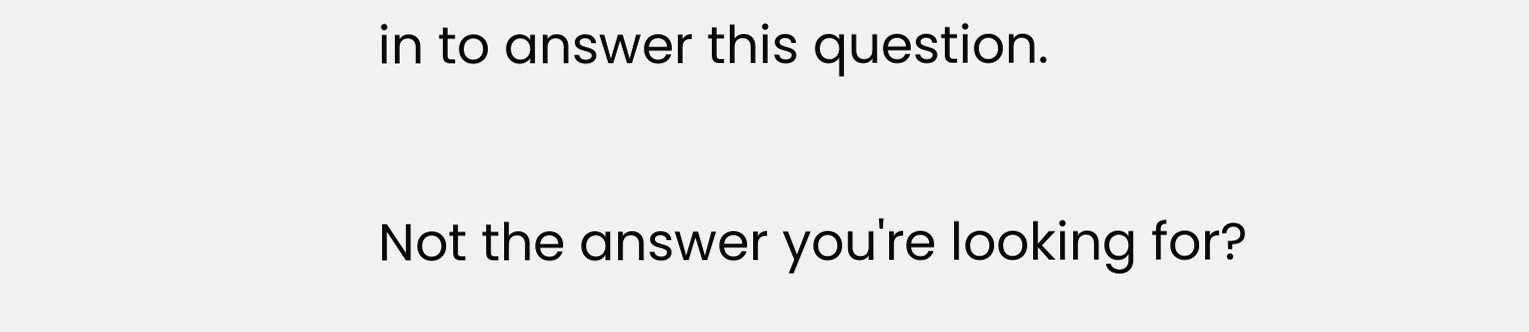in to answer this question.

Not the answer you're looking for?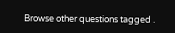Browse other questions tagged .